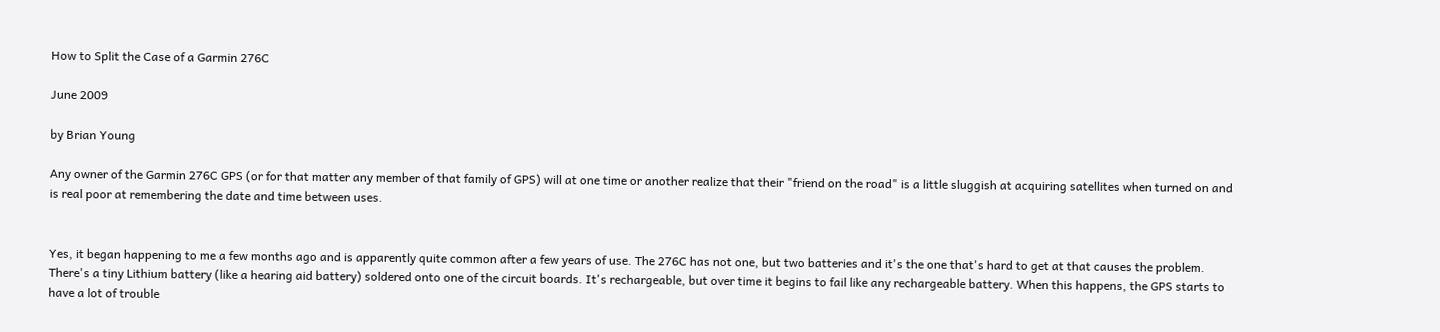How to Split the Case of a Garmin 276C

June 2009

by Brian Young

Any owner of the Garmin 276C GPS (or for that matter any member of that family of GPS) will at one time or another realize that their "friend on the road" is a little sluggish at acquiring satellites when turned on and is real poor at remembering the date and time between uses.


Yes, it began happening to me a few months ago and is apparently quite common after a few years of use. The 276C has not one, but two batteries and it's the one that's hard to get at that causes the problem. There's a tiny Lithium battery (like a hearing aid battery) soldered onto one of the circuit boards. It's rechargeable, but over time it begins to fail like any rechargeable battery. When this happens, the GPS starts to have a lot of trouble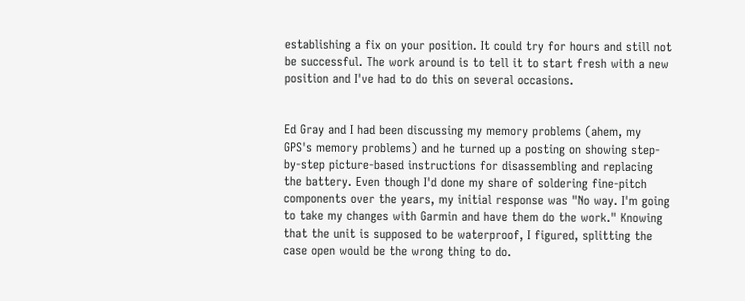establishing a fix on your position. It could try for hours and still not be successful. The work around is to tell it to start fresh with a new position and I've had to do this on several occasions.


Ed Gray and I had been discussing my memory problems (ahem, my GPS's memory problems) and he turned up a posting on showing step-by-step picture-based instructions for disassembling and replacing the battery. Even though I'd done my share of soldering fine-pitch components over the years, my initial response was "No way. I'm going to take my changes with Garmin and have them do the work." Knowing that the unit is supposed to be waterproof, I figured, splitting the case open would be the wrong thing to do.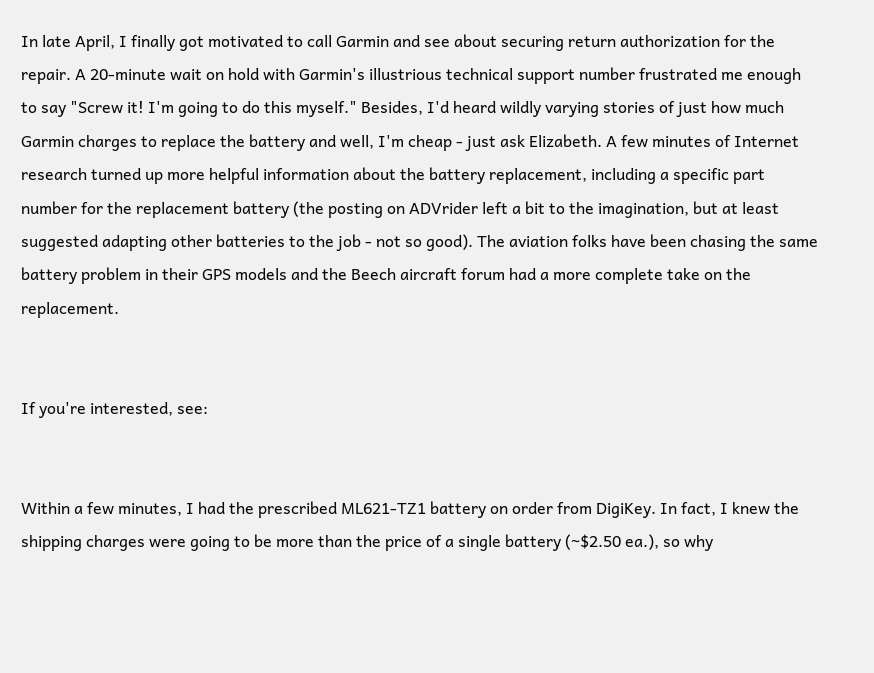In late April, I finally got motivated to call Garmin and see about securing return authorization for the repair. A 20-minute wait on hold with Garmin's illustrious technical support number frustrated me enough to say "Screw it! I'm going to do this myself." Besides, I'd heard wildly varying stories of just how much Garmin charges to replace the battery and well, I'm cheap - just ask Elizabeth. A few minutes of Internet research turned up more helpful information about the battery replacement, including a specific part number for the replacement battery (the posting on ADVrider left a bit to the imagination, but at least suggested adapting other batteries to the job - not so good). The aviation folks have been chasing the same battery problem in their GPS models and the Beech aircraft forum had a more complete take on the replacement.


If you're interested, see:


Within a few minutes, I had the prescribed ML621-TZ1 battery on order from DigiKey. In fact, I knew the shipping charges were going to be more than the price of a single battery (~$2.50 ea.), so why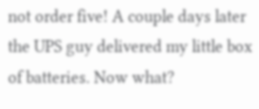not order five! A couple days later the UPS guy delivered my little box of batteries. Now what?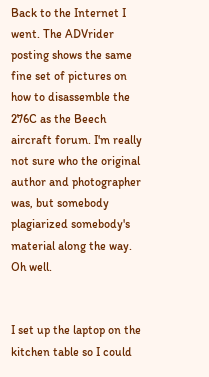Back to the Internet I went. The ADVrider posting shows the same fine set of pictures on how to disassemble the 276C as the Beech aircraft forum. I'm really not sure who the original author and photographer was, but somebody plagiarized somebody's material along the way. Oh well.


I set up the laptop on the kitchen table so I could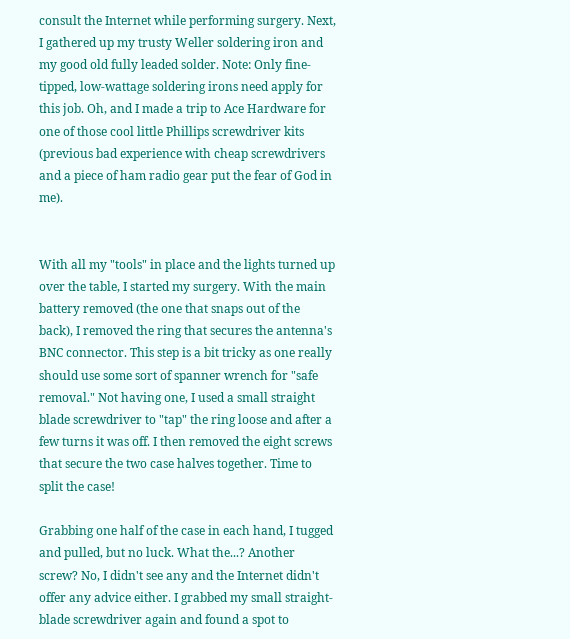consult the Internet while performing surgery. Next, I gathered up my trusty Weller soldering iron and my good old fully leaded solder. Note: Only fine-tipped, low-wattage soldering irons need apply for this job. Oh, and I made a trip to Ace Hardware for one of those cool little Phillips screwdriver kits (previous bad experience with cheap screwdrivers and a piece of ham radio gear put the fear of God in me).


With all my "tools" in place and the lights turned up over the table, I started my surgery. With the main battery removed (the one that snaps out of the back), I removed the ring that secures the antenna's BNC connector. This step is a bit tricky as one really should use some sort of spanner wrench for "safe removal." Not having one, I used a small straight blade screwdriver to "tap" the ring loose and after a few turns it was off. I then removed the eight screws that secure the two case halves together. Time to split the case!

Grabbing one half of the case in each hand, I tugged and pulled, but no luck. What the...? Another screw? No, I didn't see any and the Internet didn't offer any advice either. I grabbed my small straight-blade screwdriver again and found a spot to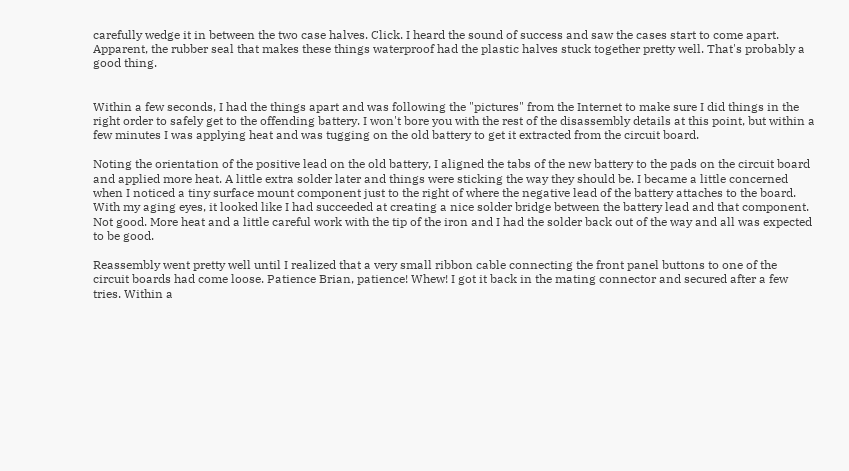carefully wedge it in between the two case halves. Click. I heard the sound of success and saw the cases start to come apart. Apparent, the rubber seal that makes these things waterproof had the plastic halves stuck together pretty well. That's probably a good thing.


Within a few seconds, I had the things apart and was following the "pictures" from the Internet to make sure I did things in the right order to safely get to the offending battery. I won't bore you with the rest of the disassembly details at this point, but within a few minutes I was applying heat and was tugging on the old battery to get it extracted from the circuit board.

Noting the orientation of the positive lead on the old battery, I aligned the tabs of the new battery to the pads on the circuit board and applied more heat. A little extra solder later and things were sticking the way they should be. I became a little concerned when I noticed a tiny surface mount component just to the right of where the negative lead of the battery attaches to the board. With my aging eyes, it looked like I had succeeded at creating a nice solder bridge between the battery lead and that component. Not good. More heat and a little careful work with the tip of the iron and I had the solder back out of the way and all was expected to be good.

Reassembly went pretty well until I realized that a very small ribbon cable connecting the front panel buttons to one of the circuit boards had come loose. Patience Brian, patience! Whew! I got it back in the mating connector and secured after a few tries. Within a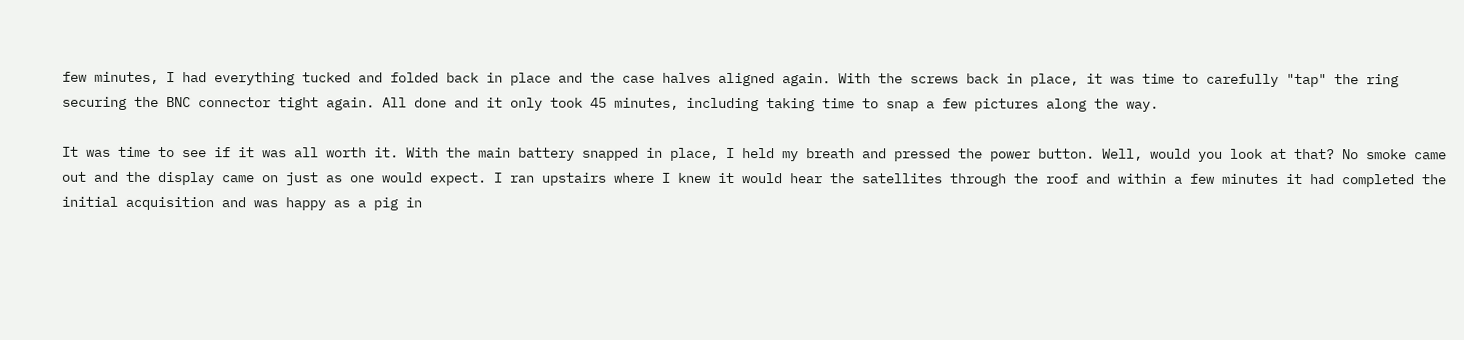few minutes, I had everything tucked and folded back in place and the case halves aligned again. With the screws back in place, it was time to carefully "tap" the ring securing the BNC connector tight again. All done and it only took 45 minutes, including taking time to snap a few pictures along the way.

It was time to see if it was all worth it. With the main battery snapped in place, I held my breath and pressed the power button. Well, would you look at that? No smoke came out and the display came on just as one would expect. I ran upstairs where I knew it would hear the satellites through the roof and within a few minutes it had completed the initial acquisition and was happy as a pig in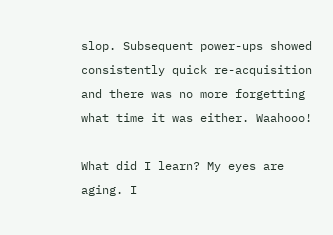slop. Subsequent power-ups showed consistently quick re-acquisition and there was no more forgetting what time it was either. Waahooo!

What did I learn? My eyes are aging. I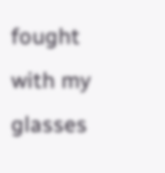fought with my glasses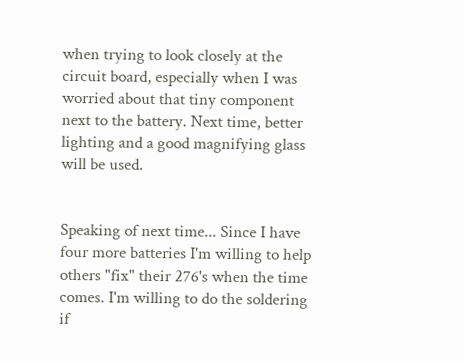when trying to look closely at the circuit board, especially when I was worried about that tiny component next to the battery. Next time, better lighting and a good magnifying glass will be used.


Speaking of next time... Since I have four more batteries I'm willing to help others "fix" their 276's when the time comes. I'm willing to do the soldering if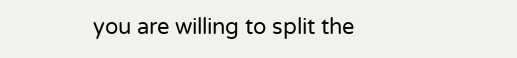you are willing to split the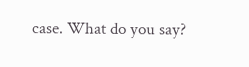case. What do you say?